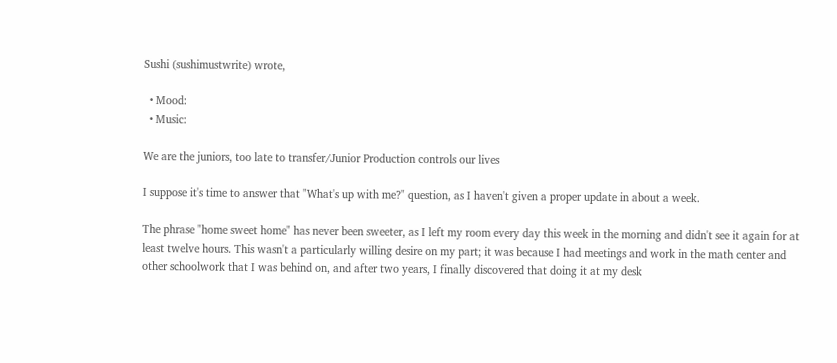Sushi (sushimustwrite) wrote,

  • Mood:
  • Music:

We are the juniors, too late to transfer/Junior Production controls our lives

I suppose it's time to answer that "What's up with me?" question, as I haven't given a proper update in about a week.

The phrase "home sweet home" has never been sweeter, as I left my room every day this week in the morning and didn't see it again for at least twelve hours. This wasn't a particularly willing desire on my part; it was because I had meetings and work in the math center and other schoolwork that I was behind on, and after two years, I finally discovered that doing it at my desk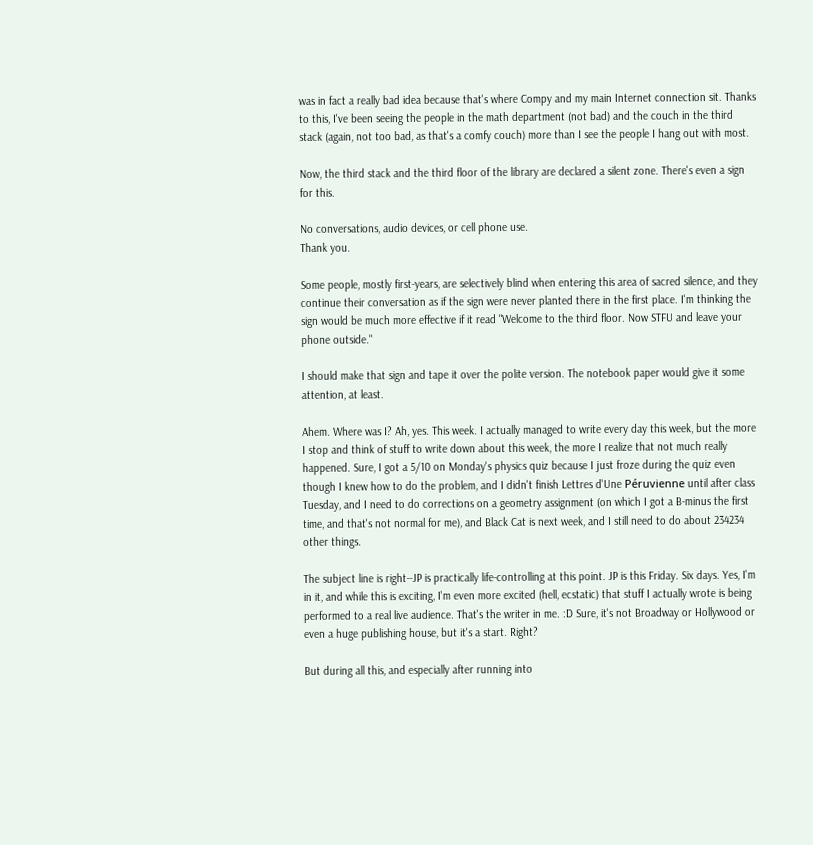was in fact a really bad idea because that's where Compy and my main Internet connection sit. Thanks to this, I've been seeing the people in the math department (not bad) and the couch in the third stack (again, not too bad, as that's a comfy couch) more than I see the people I hang out with most.

Now, the third stack and the third floor of the library are declared a silent zone. There's even a sign for this.

No conversations, audio devices, or cell phone use.
Thank you.

Some people, mostly first-years, are selectively blind when entering this area of sacred silence, and they continue their conversation as if the sign were never planted there in the first place. I'm thinking the sign would be much more effective if it read "Welcome to the third floor. Now STFU and leave your phone outside."

I should make that sign and tape it over the polite version. The notebook paper would give it some attention, at least.

Ahem. Where was I? Ah, yes. This week. I actually managed to write every day this week, but the more I stop and think of stuff to write down about this week, the more I realize that not much really happened. Sure, I got a 5/10 on Monday's physics quiz because I just froze during the quiz even though I knew how to do the problem, and I didn't finish Lettres d'Une Péruvienne until after class Tuesday, and I need to do corrections on a geometry assignment (on which I got a B-minus the first time, and that's not normal for me), and Black Cat is next week, and I still need to do about 234234 other things.

The subject line is right--JP is practically life-controlling at this point. JP is this Friday. Six days. Yes, I'm in it, and while this is exciting, I'm even more excited (hell, ecstatic) that stuff I actually wrote is being performed to a real live audience. That's the writer in me. :D Sure, it's not Broadway or Hollywood or even a huge publishing house, but it's a start. Right?

But during all this, and especially after running into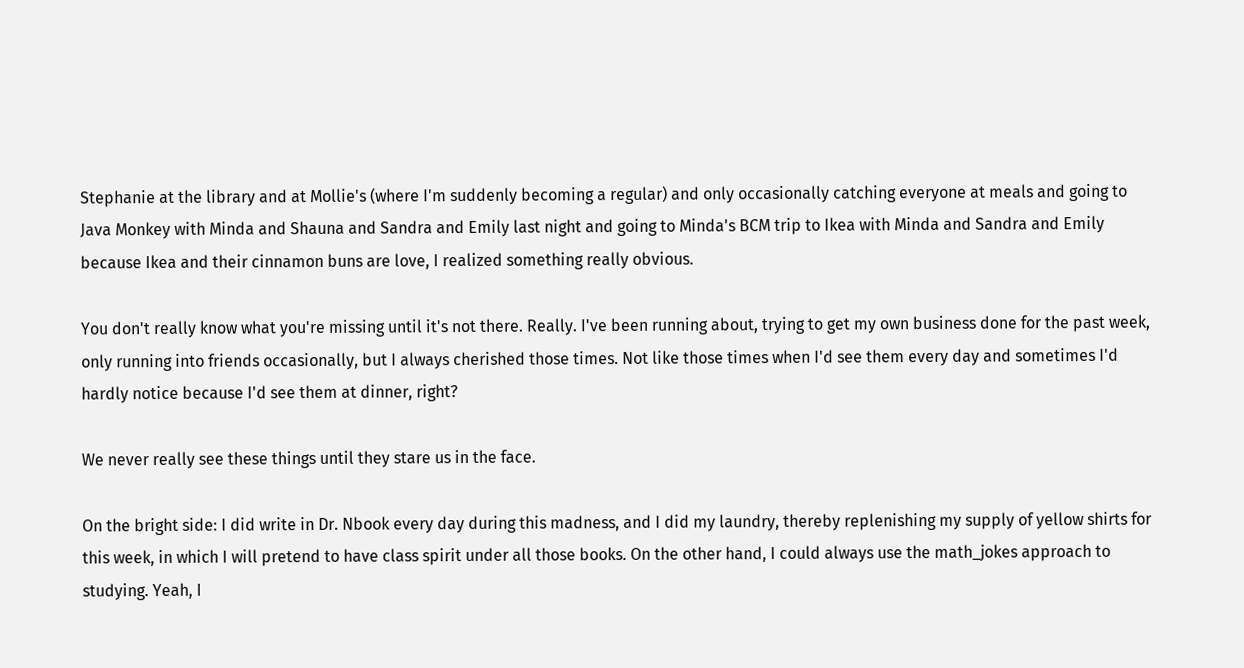Stephanie at the library and at Mollie's (where I'm suddenly becoming a regular) and only occasionally catching everyone at meals and going to Java Monkey with Minda and Shauna and Sandra and Emily last night and going to Minda's BCM trip to Ikea with Minda and Sandra and Emily because Ikea and their cinnamon buns are love, I realized something really obvious.

You don't really know what you're missing until it's not there. Really. I've been running about, trying to get my own business done for the past week, only running into friends occasionally, but I always cherished those times. Not like those times when I'd see them every day and sometimes I'd hardly notice because I'd see them at dinner, right?

We never really see these things until they stare us in the face.

On the bright side: I did write in Dr. Nbook every day during this madness, and I did my laundry, thereby replenishing my supply of yellow shirts for this week, in which I will pretend to have class spirit under all those books. On the other hand, I could always use the math_jokes approach to studying. Yeah, I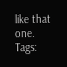like that one.
Tags: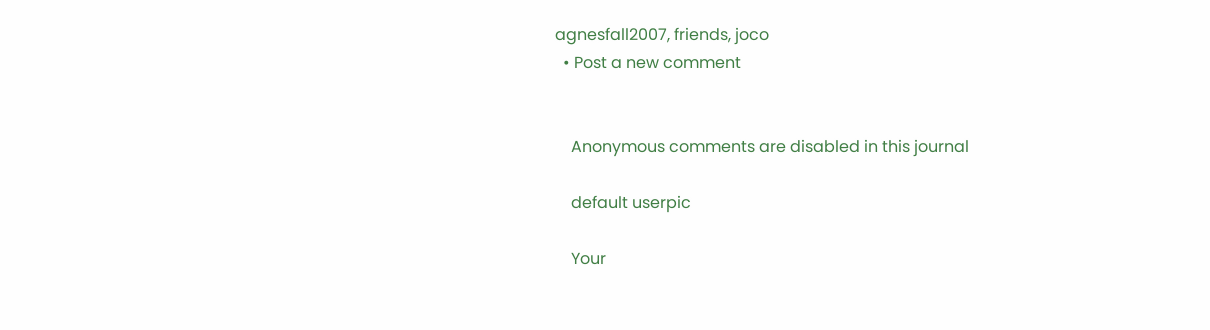agnesfall2007, friends, joco
  • Post a new comment


    Anonymous comments are disabled in this journal

    default userpic

    Your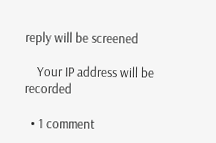reply will be screened

    Your IP address will be recorded

  • 1 comment